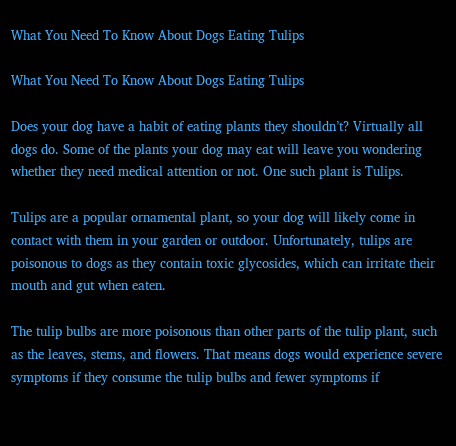What You Need To Know About Dogs Eating Tulips

What You Need To Know About Dogs Eating Tulips

Does your dog have a habit of eating plants they shouldn’t? Virtually all dogs do. Some of the plants your dog may eat will leave you wondering whether they need medical attention or not. One such plant is Tulips.

Tulips are a popular ornamental plant, so your dog will likely come in contact with them in your garden or outdoor. Unfortunately, tulips are poisonous to dogs as they contain toxic glycosides, which can irritate their mouth and gut when eaten.

The tulip bulbs are more poisonous than other parts of the tulip plant, such as the leaves, stems, and flowers. That means dogs would experience severe symptoms if they consume the tulip bulbs and fewer symptoms if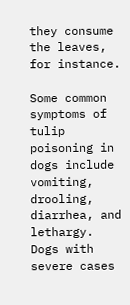they consume the leaves, for instance.

Some common symptoms of tulip poisoning in dogs include vomiting, drooling, diarrhea, and lethargy. Dogs with severe cases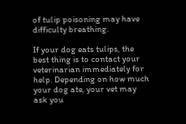of tulip poisoning may have difficulty breathing.

If your dog eats tulips, the best thing is to contact your veterinarian immediately for help. Depending on how much your dog ate, your vet may ask you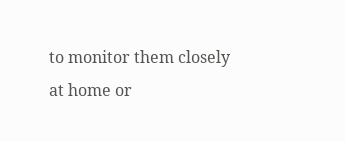to monitor them closely at home or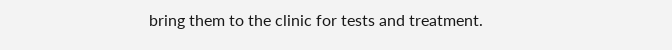bring them to the clinic for tests and treatment.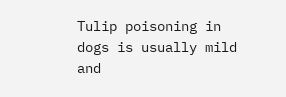Tulip poisoning in dogs is usually mild and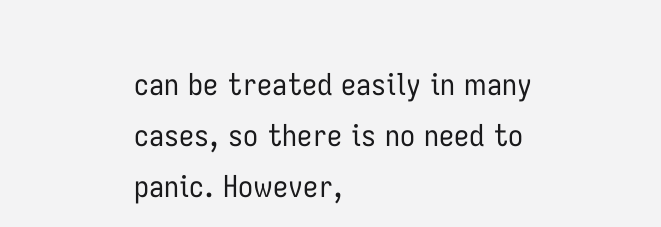can be treated easily in many cases, so there is no need to panic. However,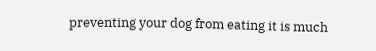preventing your dog from eating it is much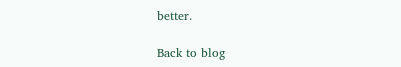better.

Back to blog